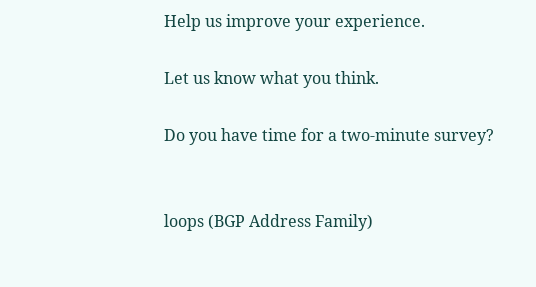Help us improve your experience.

Let us know what you think.

Do you have time for a two-minute survey?


loops (BGP Address Family)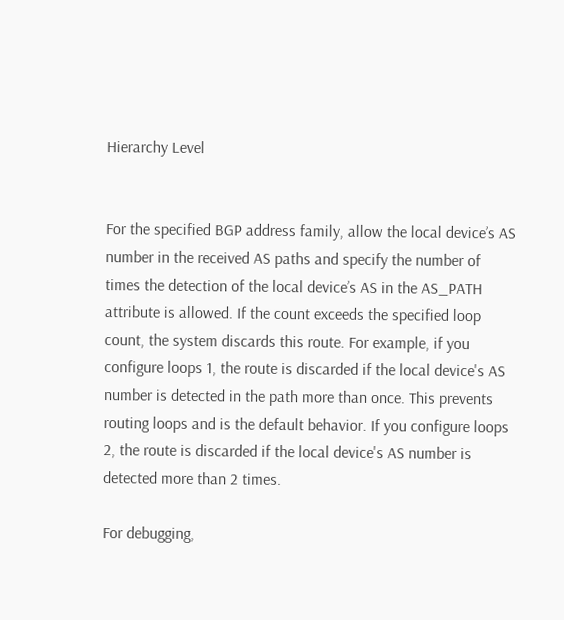Hierarchy Level


For the specified BGP address family, allow the local device’s AS number in the received AS paths and specify the number of times the detection of the local device’s AS in the AS_PATH attribute is allowed. If the count exceeds the specified loop count, the system discards this route. For example, if you configure loops 1, the route is discarded if the local device's AS number is detected in the path more than once. This prevents routing loops and is the default behavior. If you configure loops 2, the route is discarded if the local device's AS number is detected more than 2 times.

For debugging,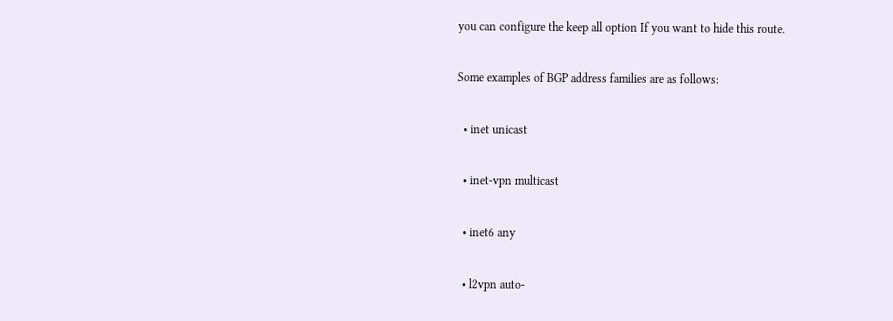you can configure the keep all option If you want to hide this route.

Some examples of BGP address families are as follows:

  • inet unicast

  • inet-vpn multicast

  • inet6 any

  • l2vpn auto-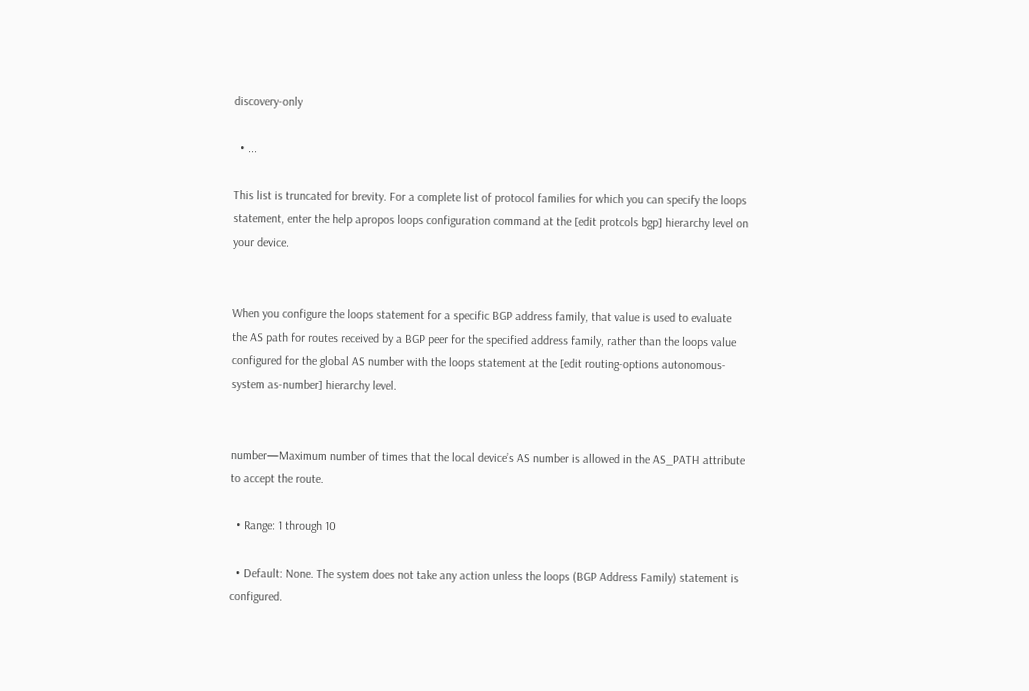discovery-only

  • ...

This list is truncated for brevity. For a complete list of protocol families for which you can specify the loops statement, enter the help apropos loops configuration command at the [edit protcols bgp] hierarchy level on your device.


When you configure the loops statement for a specific BGP address family, that value is used to evaluate the AS path for routes received by a BGP peer for the specified address family, rather than the loops value configured for the global AS number with the loops statement at the [edit routing-options autonomous-system as-number] hierarchy level.


number—Maximum number of times that the local device’s AS number is allowed in the AS_PATH attribute to accept the route.

  • Range: 1 through 10

  • Default: None. The system does not take any action unless the loops (BGP Address Family) statement is configured.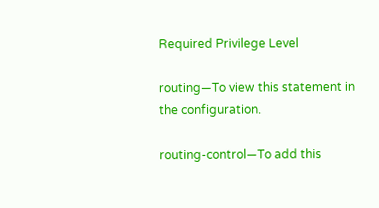Required Privilege Level

routing—To view this statement in the configuration.

routing-control—To add this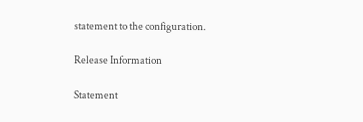statement to the configuration.

Release Information

Statement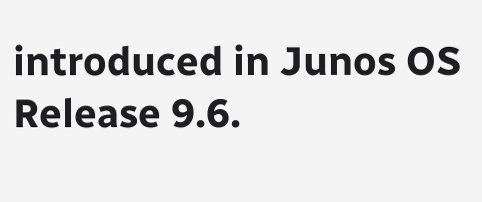introduced in Junos OS Release 9.6.